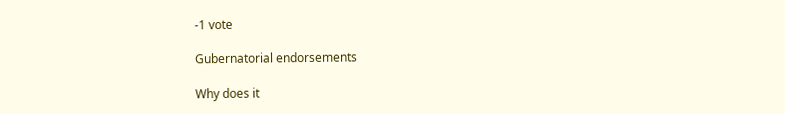-1 vote

Gubernatorial endorsements

Why does it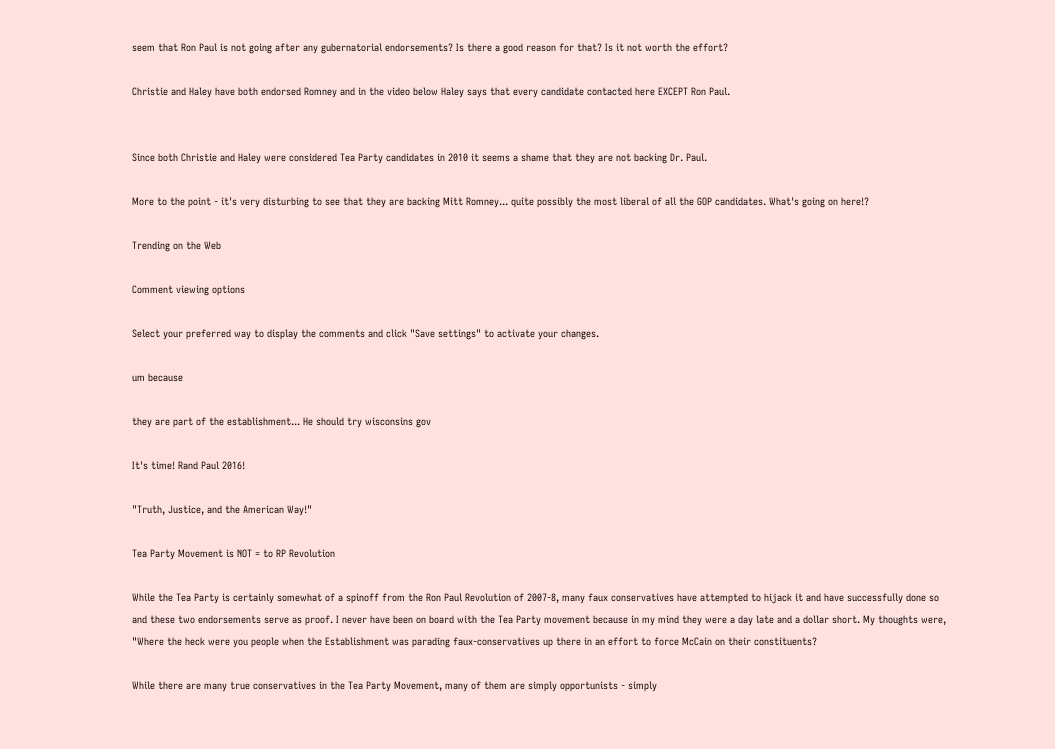seem that Ron Paul is not going after any gubernatorial endorsements? Is there a good reason for that? Is it not worth the effort?

Christie and Haley have both endorsed Romney and in the video below Haley says that every candidate contacted here EXCEPT Ron Paul.


Since both Christie and Haley were considered Tea Party candidates in 2010 it seems a shame that they are not backing Dr. Paul.

More to the point - it's very disturbing to see that they are backing Mitt Romney... quite possibly the most liberal of all the GOP candidates. What's going on here!?

Trending on the Web

Comment viewing options

Select your preferred way to display the comments and click "Save settings" to activate your changes.

um because

they are part of the establishment... He should try wisconsins gov

It's time! Rand Paul 2016!

"Truth, Justice, and the American Way!"

Tea Party Movement is NOT = to RP Revolution

While the Tea Party is certainly somewhat of a spinoff from the Ron Paul Revolution of 2007-8, many faux conservatives have attempted to hijack it and have successfully done so and these two endorsements serve as proof. I never have been on board with the Tea Party movement because in my mind they were a day late and a dollar short. My thoughts were, "Where the heck were you people when the Establishment was parading faux-conservatives up there in an effort to force McCain on their constituents?

While there are many true conservatives in the Tea Party Movement, many of them are simply opportunists - simply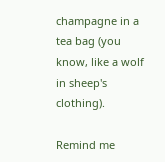champagne in a tea bag (you know, like a wolf in sheep's clothing).

Remind me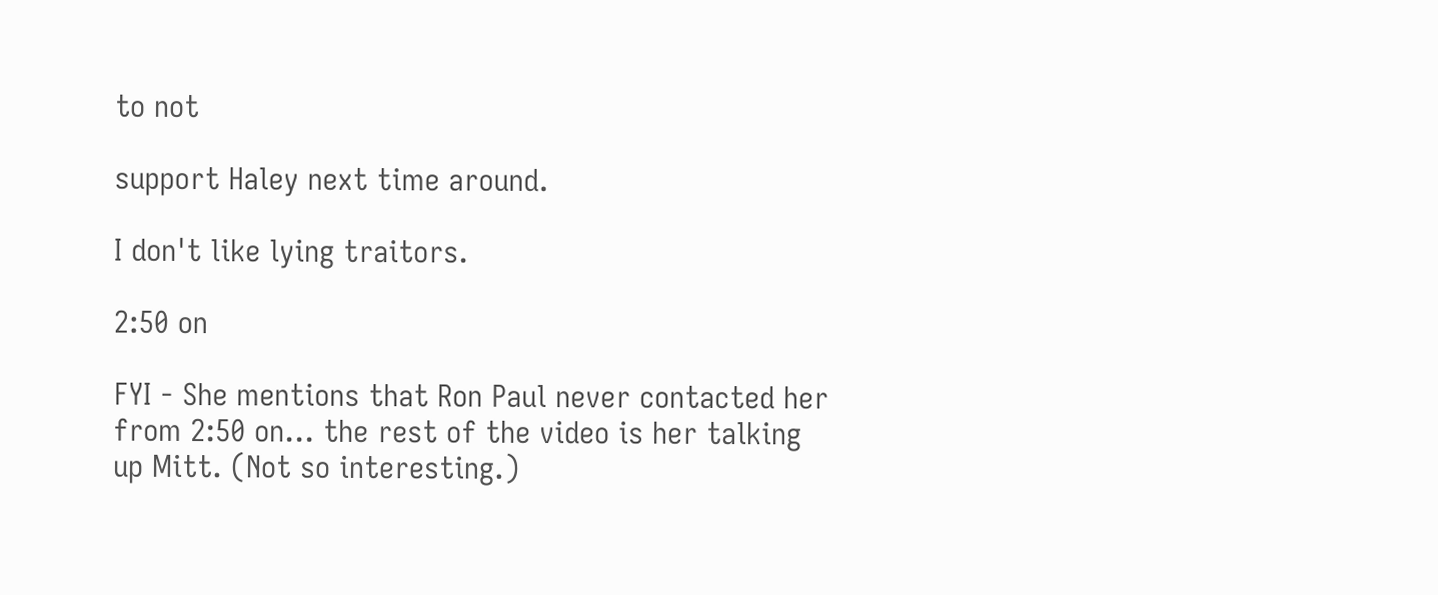to not

support Haley next time around.

I don't like lying traitors.

2:50 on

FYI - She mentions that Ron Paul never contacted her from 2:50 on... the rest of the video is her talking up Mitt. (Not so interesting.)